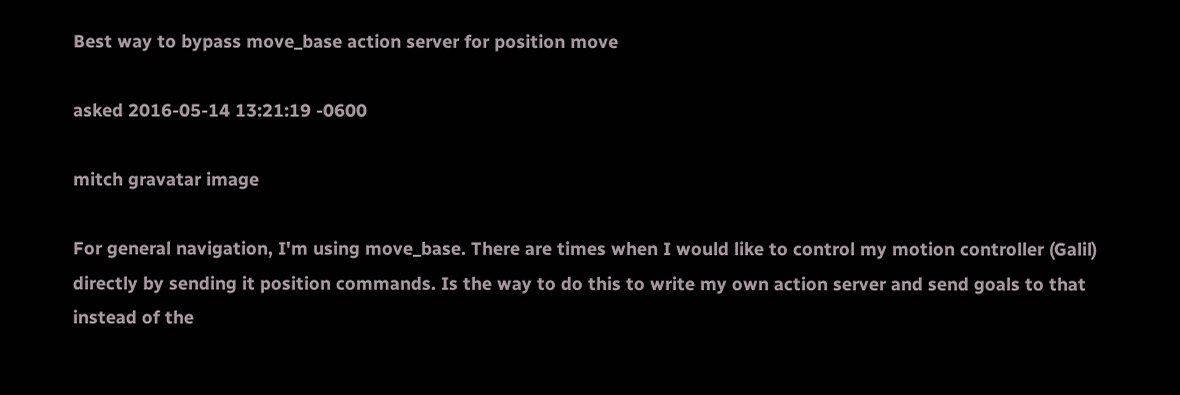Best way to bypass move_base action server for position move

asked 2016-05-14 13:21:19 -0600

mitch gravatar image

For general navigation, I'm using move_base. There are times when I would like to control my motion controller (Galil) directly by sending it position commands. Is the way to do this to write my own action server and send goals to that instead of the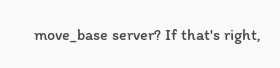move_base server? If that's right,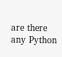are there any Python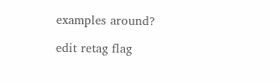examples around?

edit retag flag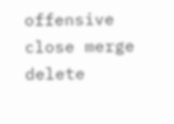offensive close merge delete